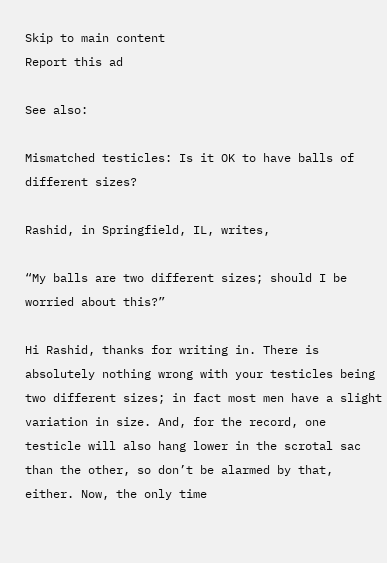Skip to main content
Report this ad

See also:

Mismatched testicles: Is it OK to have balls of different sizes?

Rashid, in Springfield, IL, writes,

“My balls are two different sizes; should I be worried about this?”

Hi Rashid, thanks for writing in. There is absolutely nothing wrong with your testicles being two different sizes; in fact most men have a slight variation in size. And, for the record, one testicle will also hang lower in the scrotal sac than the other, so don’t be alarmed by that, either. Now, the only time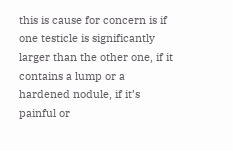this is cause for concern is if one testicle is significantly larger than the other one, if it contains a lump or a hardened nodule, if it’s painful or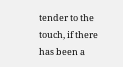tender to the touch, if there has been a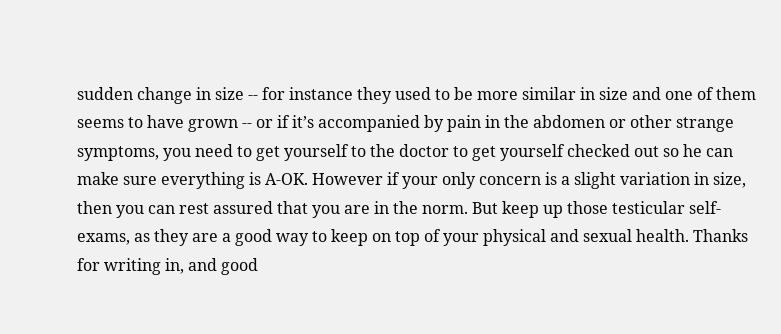sudden change in size -- for instance they used to be more similar in size and one of them seems to have grown -- or if it’s accompanied by pain in the abdomen or other strange symptoms, you need to get yourself to the doctor to get yourself checked out so he can make sure everything is A-OK. However if your only concern is a slight variation in size, then you can rest assured that you are in the norm. But keep up those testicular self-exams, as they are a good way to keep on top of your physical and sexual health. Thanks for writing in, and good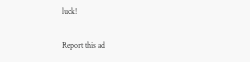luck!

Report this ad